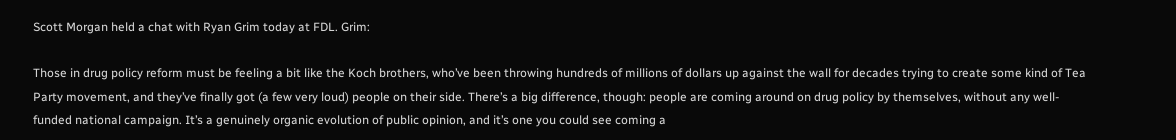Scott Morgan held a chat with Ryan Grim today at FDL. Grim:

Those in drug policy reform must be feeling a bit like the Koch brothers, who’ve been throwing hundreds of millions of dollars up against the wall for decades trying to create some kind of Tea Party movement, and they’ve finally got (a few very loud) people on their side. There’s a big difference, though: people are coming around on drug policy by themselves, without any well-funded national campaign. It’s a genuinely organic evolution of public opinion, and it’s one you could see coming a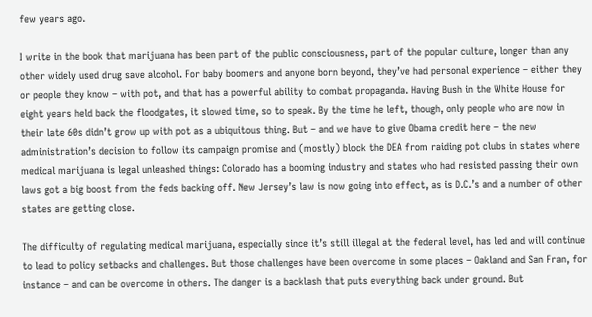few years ago.

I write in the book that marijuana has been part of the public consciousness, part of the popular culture, longer than any other widely used drug save alcohol. For baby boomers and anyone born beyond, they’ve had personal experience – either they or people they know – with pot, and that has a powerful ability to combat propaganda. Having Bush in the White House for eight years held back the floodgates, it slowed time, so to speak. By the time he left, though, only people who are now in their late 60s didn’t grow up with pot as a ubiquitous thing. But – and we have to give Obama credit here – the new administration’s decision to follow its campaign promise and (mostly) block the DEA from raiding pot clubs in states where medical marijuana is legal unleashed things: Colorado has a booming industry and states who had resisted passing their own laws got a big boost from the feds backing off. New Jersey’s law is now going into effect, as is D.C.’s and a number of other states are getting close.

The difficulty of regulating medical marijuana, especially since it’s still illegal at the federal level, has led and will continue to lead to policy setbacks and challenges. But those challenges have been overcome in some places – Oakland and San Fran, for instance – and can be overcome in others. The danger is a backlash that puts everything back under ground. But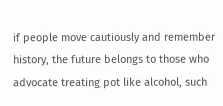if people move cautiously and remember history, the future belongs to those who advocate treating pot like alcohol, such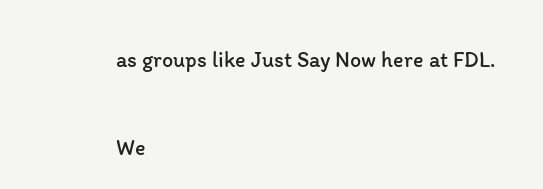as groups like Just Say Now here at FDL.

We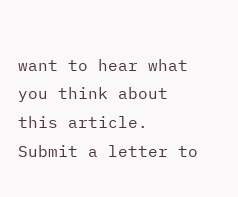want to hear what you think about this article. Submit a letter to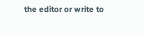the editor or write to